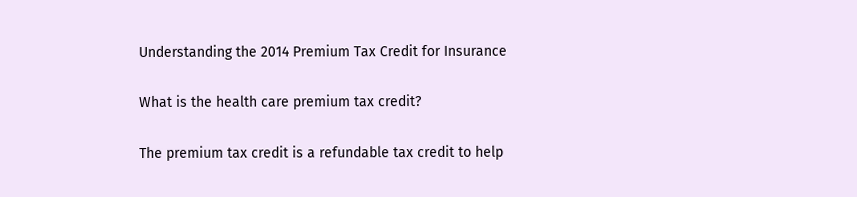Understanding the 2014 Premium Tax Credit for Insurance

What is the health care premium tax credit?

The premium tax credit is a refundable tax credit to help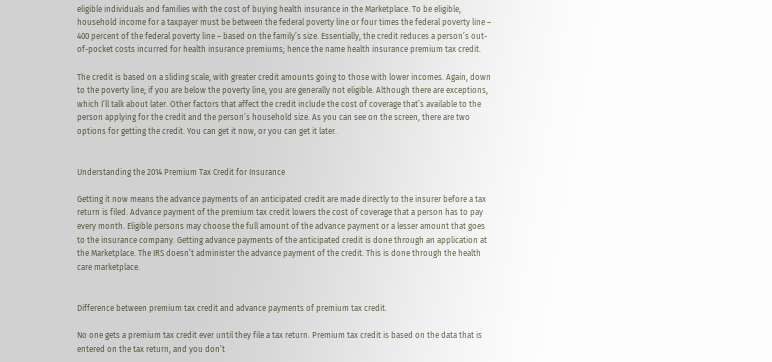eligible individuals and families with the cost of buying health insurance in the Marketplace. To be eligible, household income for a taxpayer must be between the federal poverty line or four times the federal poverty line – 400 percent of the federal poverty line – based on the family’s size. Essentially, the credit reduces a person’s out-of-pocket costs incurred for health insurance premiums; hence the name health insurance premium tax credit.

The credit is based on a sliding scale, with greater credit amounts going to those with lower incomes. Again, down to the poverty line; if you are below the poverty line, you are generally not eligible. Although there are exceptions, which I’ll talk about later. Other factors that affect the credit include the cost of coverage that’s available to the person applying for the credit and the person’s household size. As you can see on the screen, there are two options for getting the credit. You can get it now, or you can get it later.


Understanding the 2014 Premium Tax Credit for Insurance

Getting it now means the advance payments of an anticipated credit are made directly to the insurer before a tax return is filed. Advance payment of the premium tax credit lowers the cost of coverage that a person has to pay every month. Eligible persons may choose the full amount of the advance payment or a lesser amount that goes to the insurance company. Getting advance payments of the anticipated credit is done through an application at the Marketplace. The IRS doesn’t administer the advance payment of the credit. This is done through the health care marketplace.


Difference between premium tax credit and advance payments of premium tax credit.

No one gets a premium tax credit ever until they file a tax return. Premium tax credit is based on the data that is entered on the tax return, and you don’t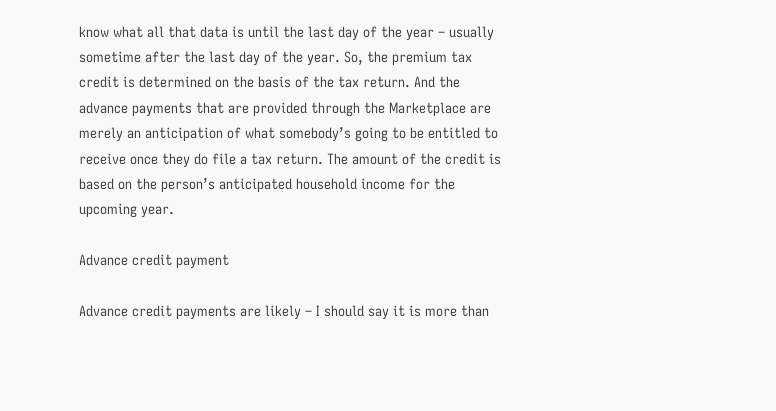know what all that data is until the last day of the year – usually sometime after the last day of the year. So, the premium tax credit is determined on the basis of the tax return. And the advance payments that are provided through the Marketplace are merely an anticipation of what somebody’s going to be entitled to receive once they do file a tax return. The amount of the credit is based on the person’s anticipated household income for the upcoming year.

Advance credit payment

Advance credit payments are likely – I should say it is more than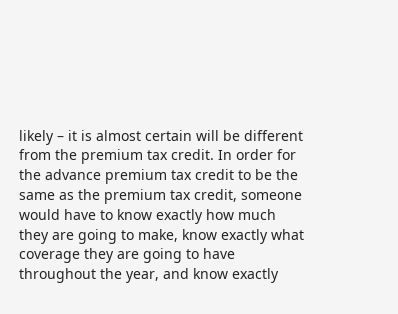likely – it is almost certain will be different from the premium tax credit. In order for the advance premium tax credit to be the same as the premium tax credit, someone would have to know exactly how much they are going to make, know exactly what coverage they are going to have throughout the year, and know exactly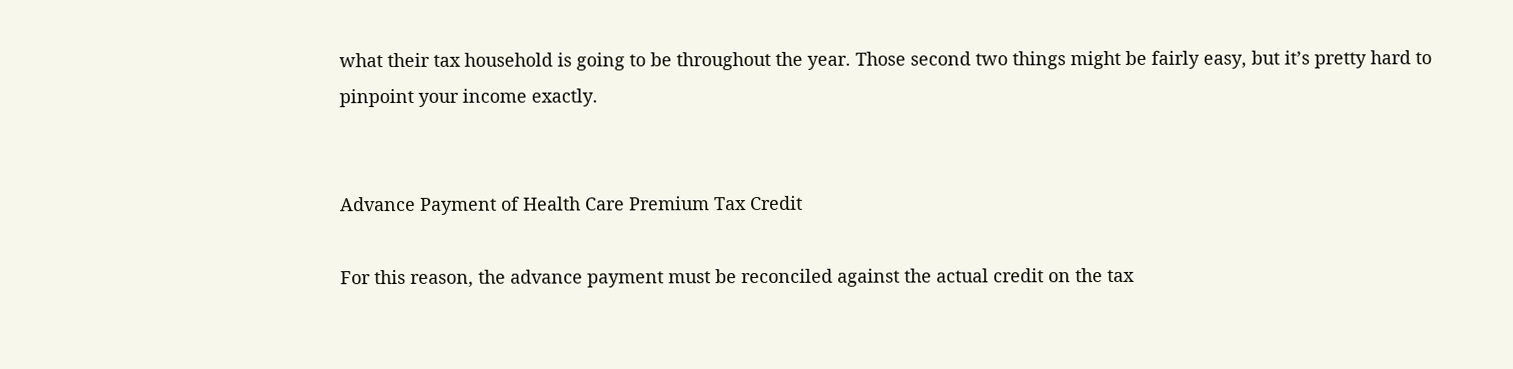what their tax household is going to be throughout the year. Those second two things might be fairly easy, but it’s pretty hard to pinpoint your income exactly.


Advance Payment of Health Care Premium Tax Credit

For this reason, the advance payment must be reconciled against the actual credit on the tax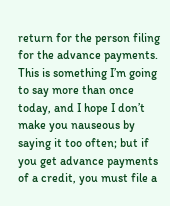return for the person filing for the advance payments. This is something I’m going to say more than once today, and I hope I don’t make you nauseous by saying it too often; but if you get advance payments of a credit, you must file a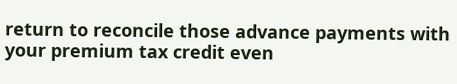return to reconcile those advance payments with your premium tax credit even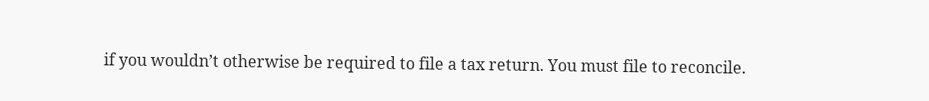if you wouldn’t otherwise be required to file a tax return. You must file to reconcile.